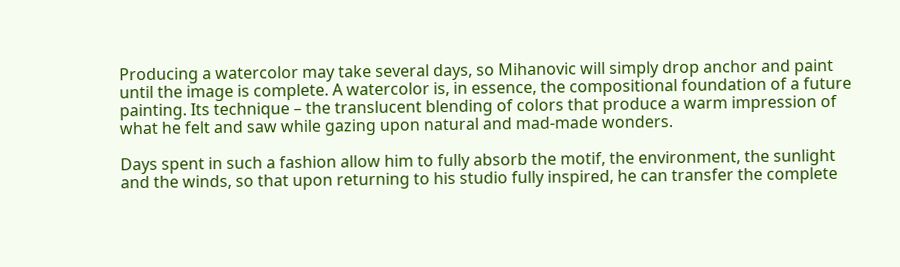Producing a watercolor may take several days, so Mihanovic will simply drop anchor and paint until the image is complete. A watercolor is, in essence, the compositional foundation of a future painting. Its technique – the translucent blending of colors that produce a warm impression of what he felt and saw while gazing upon natural and mad-made wonders.

Days spent in such a fashion allow him to fully absorb the motif, the environment, the sunlight and the winds, so that upon returning to his studio fully inspired, he can transfer the complete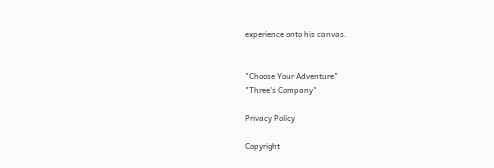experience onto his canvas.


"Choose Your Adventure"
"Three's Company"

Privacy Policy

Copyright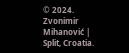© 2024. Zvonimir Mihanović | Split, Croatia.